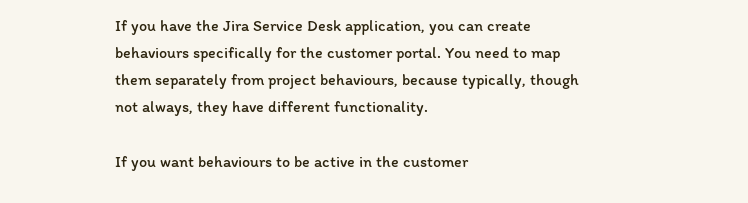If you have the Jira Service Desk application, you can create behaviours specifically for the customer portal. You need to map them separately from project behaviours, because typically, though not always, they have different functionality.

If you want behaviours to be active in the customer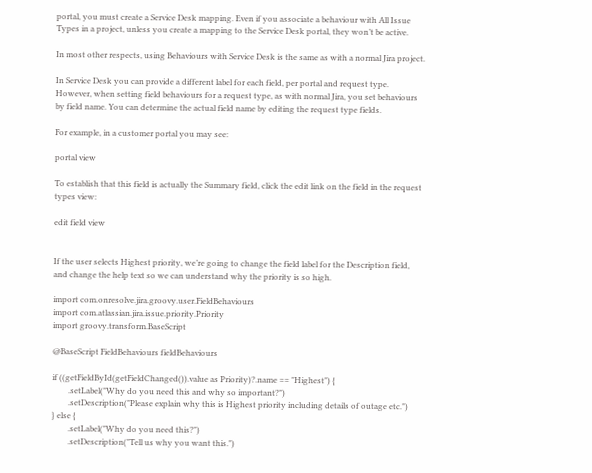portal, you must create a Service Desk mapping. Even if you associate a behaviour with All Issue Types in a project, unless you create a mapping to the Service Desk portal, they won’t be active.

In most other respects, using Behaviours with Service Desk is the same as with a normal Jira project.

In Service Desk you can provide a different label for each field, per portal and request type. However, when setting field behaviours for a request type, as with normal Jira, you set behaviours by field name. You can determine the actual field name by editing the request type fields.

For example, in a customer portal you may see:

portal view

To establish that this field is actually the Summary field, click the edit link on the field in the request types view:

edit field view


If the user selects Highest priority, we’re going to change the field label for the Description field, and change the help text so we can understand why the priority is so high.

import com.onresolve.jira.groovy.user.FieldBehaviours
import com.atlassian.jira.issue.priority.Priority
import groovy.transform.BaseScript

@BaseScript FieldBehaviours fieldBehaviours

if ((getFieldById(getFieldChanged()).value as Priority)?.name == "Highest") {
        .setLabel("Why do you need this and why so important?")
        .setDescription("Please explain why this is Highest priority including details of outage etc.")
} else {
        .setLabel("Why do you need this?")
        .setDescription("Tell us why you want this.")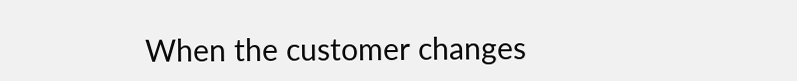When the customer changes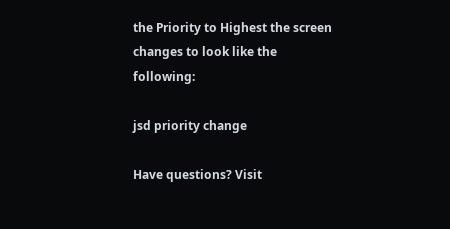the Priority to Highest the screen changes to look like the following:

jsd priority change

Have questions? Visit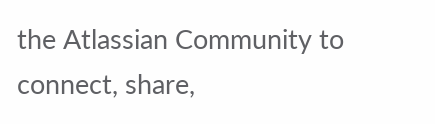the Atlassian Community to connect, share,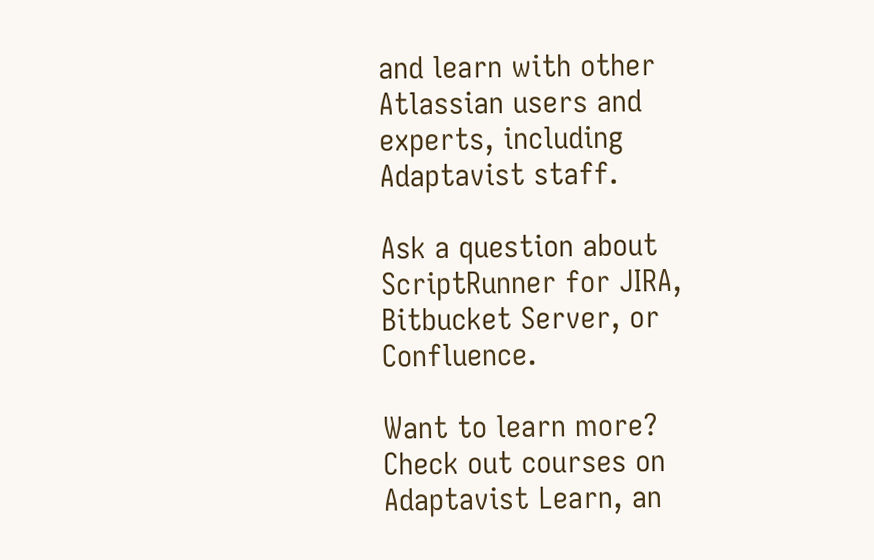and learn with other Atlassian users and experts, including Adaptavist staff.

Ask a question about ScriptRunner for JIRA, Bitbucket Server, or Confluence.

Want to learn more? Check out courses on Adaptavist Learn, an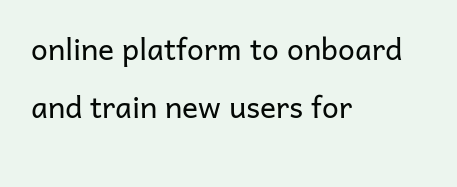online platform to onboard and train new users for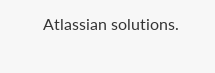Atlassian solutions.